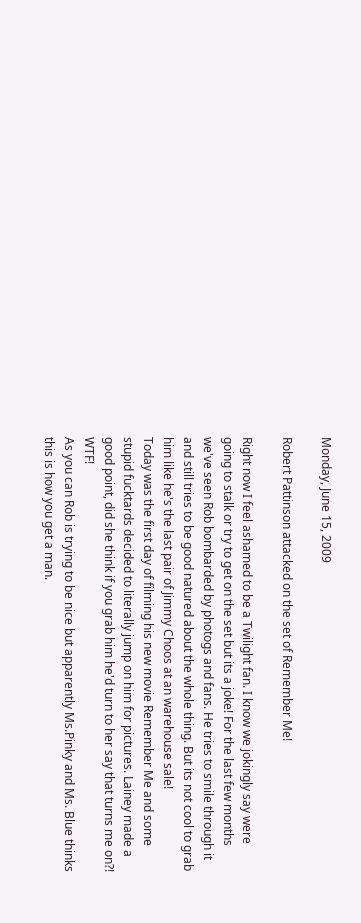Monday, June 15, 2009

Robert Pattinson attacked on the set of Remember Me!

Right now I feel ashamed to be a Twilight fan. I know we jokingly say were going to stalk or try to get on the set but its a joke! For the last few months we've seen Rob bombarded by photogs and fans. He tries to smile through it and still tries to be good natured about the whole thing. But its not cool to grab him like he's the last pair of Jimmy Choos at an warehouse sale!
Today was the first day of filming his new movie Remember Me and some stupid fucktards decided to literally jump on him for pictures. Lainey made a good point, did she think if you grab him he'd turn to her say that turns me on?! WTF!
As you can Rob is trying to be nice but apparently Ms.Pinky and Ms. Blue thinks this is how you get a man.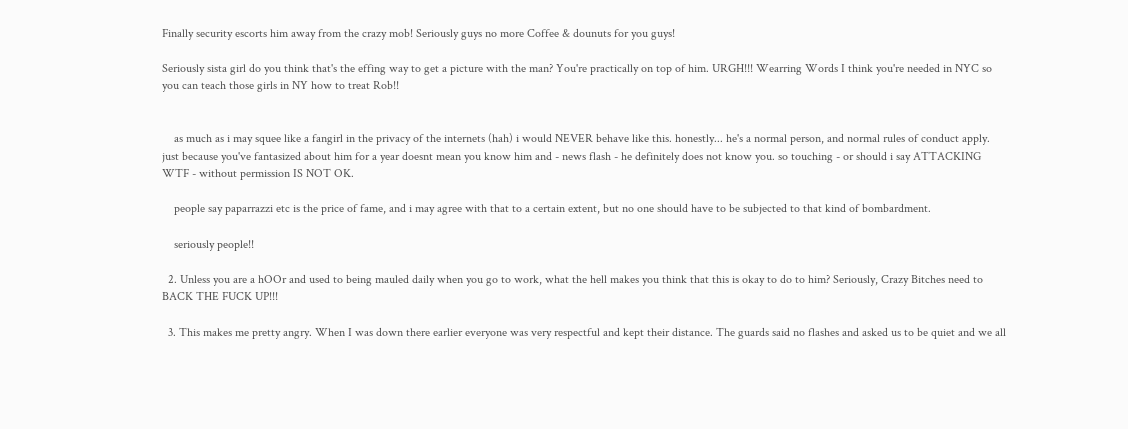Finally security escorts him away from the crazy mob! Seriously guys no more Coffee & dounuts for you guys!

Seriously sista girl do you think that's the effing way to get a picture with the man? You're practically on top of him. URGH!!! Wearring Words I think you're needed in NYC so you can teach those girls in NY how to treat Rob!!


    as much as i may squee like a fangirl in the privacy of the internets (hah) i would NEVER behave like this. honestly... he's a normal person, and normal rules of conduct apply. just because you've fantasized about him for a year doesnt mean you know him and - news flash - he definitely does not know you. so touching - or should i say ATTACKING WTF - without permission IS NOT OK.

    people say paparrazzi etc is the price of fame, and i may agree with that to a certain extent, but no one should have to be subjected to that kind of bombardment.

    seriously people!!

  2. Unless you are a hOOr and used to being mauled daily when you go to work, what the hell makes you think that this is okay to do to him? Seriously, Crazy Bitches need to BACK THE FUCK UP!!!

  3. This makes me pretty angry. When I was down there earlier everyone was very respectful and kept their distance. The guards said no flashes and asked us to be quiet and we all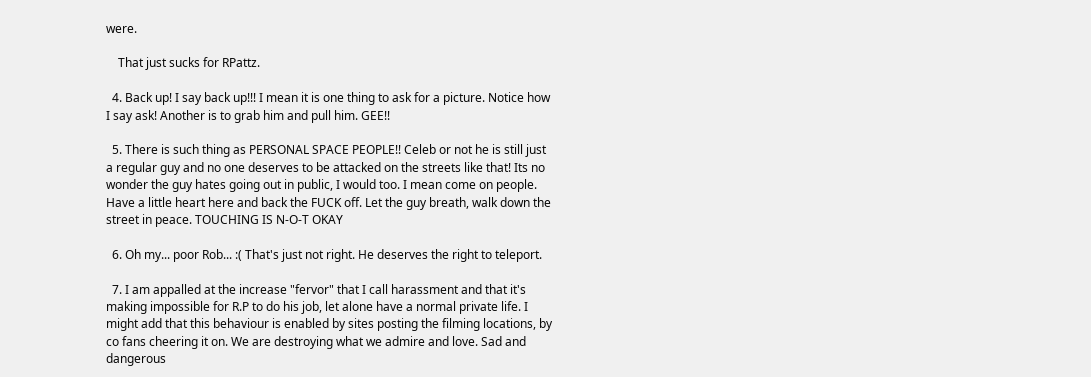were.

    That just sucks for RPattz.

  4. Back up! I say back up!!! I mean it is one thing to ask for a picture. Notice how I say ask! Another is to grab him and pull him. GEE!!

  5. There is such thing as PERSONAL SPACE PEOPLE!! Celeb or not he is still just a regular guy and no one deserves to be attacked on the streets like that! Its no wonder the guy hates going out in public, I would too. I mean come on people. Have a little heart here and back the FUCK off. Let the guy breath, walk down the street in peace. TOUCHING IS N-O-T OKAY

  6. Oh my... poor Rob... :( That's just not right. He deserves the right to teleport.

  7. I am appalled at the increase "fervor" that I call harassment and that it's making impossible for R.P to do his job, let alone have a normal private life. I might add that this behaviour is enabled by sites posting the filming locations, by co fans cheering it on. We are destroying what we admire and love. Sad and dangerous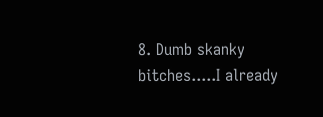8. Dumb skanky bitches.....I already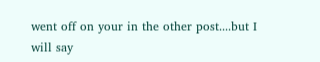went off on your in the other post....but I will say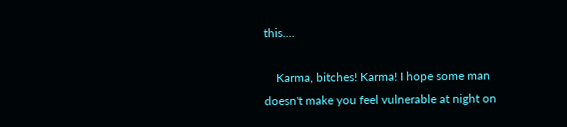this....

    Karma, bitches! Karma! I hope some man doesn't make you feel vulnerable at night on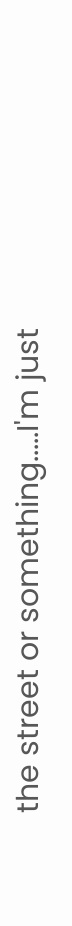the street or something.....I'm just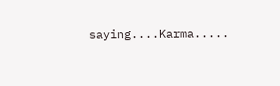saying....Karma.....